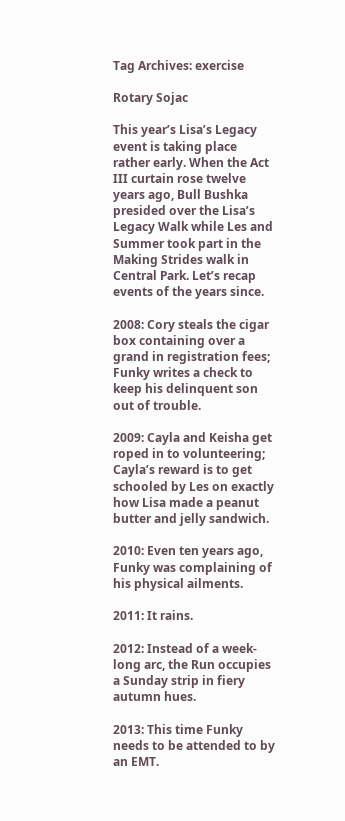Tag Archives: exercise

Rotary Sojac

This year’s Lisa’s Legacy event is taking place rather early. When the Act III curtain rose twelve years ago, Bull Bushka presided over the Lisa’s Legacy Walk while Les and Summer took part in the Making Strides walk in Central Park. Let’s recap events of the years since.

2008: Cory steals the cigar box containing over a grand in registration fees; Funky writes a check to keep his delinquent son out of trouble.

2009: Cayla and Keisha get roped in to volunteering; Cayla’s reward is to get schooled by Les on exactly how Lisa made a peanut  butter and jelly sandwich.

2010: Even ten years ago, Funky was complaining of his physical ailments.

2011: It rains.

2012: Instead of a week-long arc, the Run occupies a Sunday strip in fiery autumn hues.

2013: This time Funky needs to be attended to by an EMT.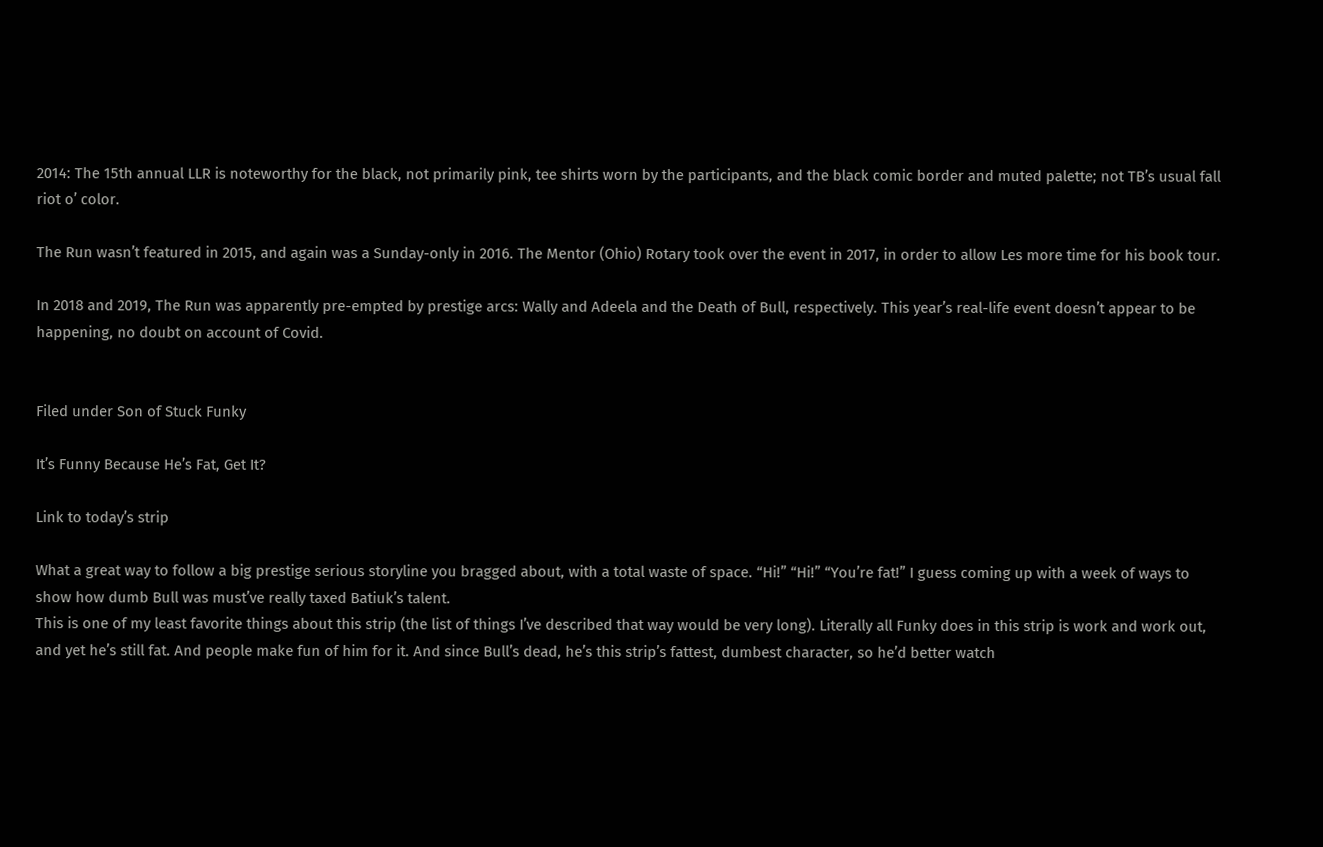2014: The 15th annual LLR is noteworthy for the black, not primarily pink, tee shirts worn by the participants, and the black comic border and muted palette; not TB’s usual fall riot o’ color.

The Run wasn’t featured in 2015, and again was a Sunday-only in 2016. The Mentor (Ohio) Rotary took over the event in 2017, in order to allow Les more time for his book tour.

In 2018 and 2019, The Run was apparently pre-empted by prestige arcs: Wally and Adeela and the Death of Bull, respectively. This year’s real-life event doesn’t appear to be happening, no doubt on account of Covid.


Filed under Son of Stuck Funky

It’s Funny Because He’s Fat, Get It?

Link to today’s strip

What a great way to follow a big prestige serious storyline you bragged about, with a total waste of space. “Hi!” “Hi!” “You’re fat!” I guess coming up with a week of ways to show how dumb Bull was must’ve really taxed Batiuk’s talent.
This is one of my least favorite things about this strip (the list of things I’ve described that way would be very long). Literally all Funky does in this strip is work and work out, and yet he’s still fat. And people make fun of him for it. And since Bull’s dead, he’s this strip’s fattest, dumbest character, so he’d better watch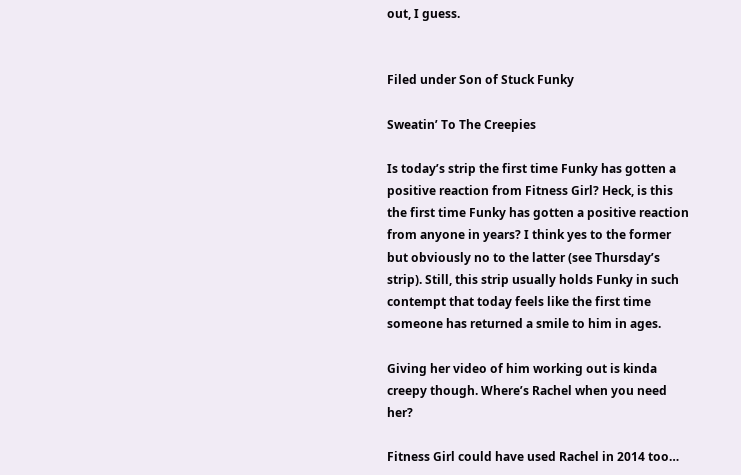out, I guess.


Filed under Son of Stuck Funky

Sweatin’ To The Creepies

Is today’s strip the first time Funky has gotten a positive reaction from Fitness Girl? Heck, is this the first time Funky has gotten a positive reaction from anyone in years? I think yes to the former but obviously no to the latter (see Thursday’s strip). Still, this strip usually holds Funky in such contempt that today feels like the first time someone has returned a smile to him in ages.

Giving her video of him working out is kinda creepy though. Where’s Rachel when you need her?

Fitness Girl could have used Rachel in 2014 too…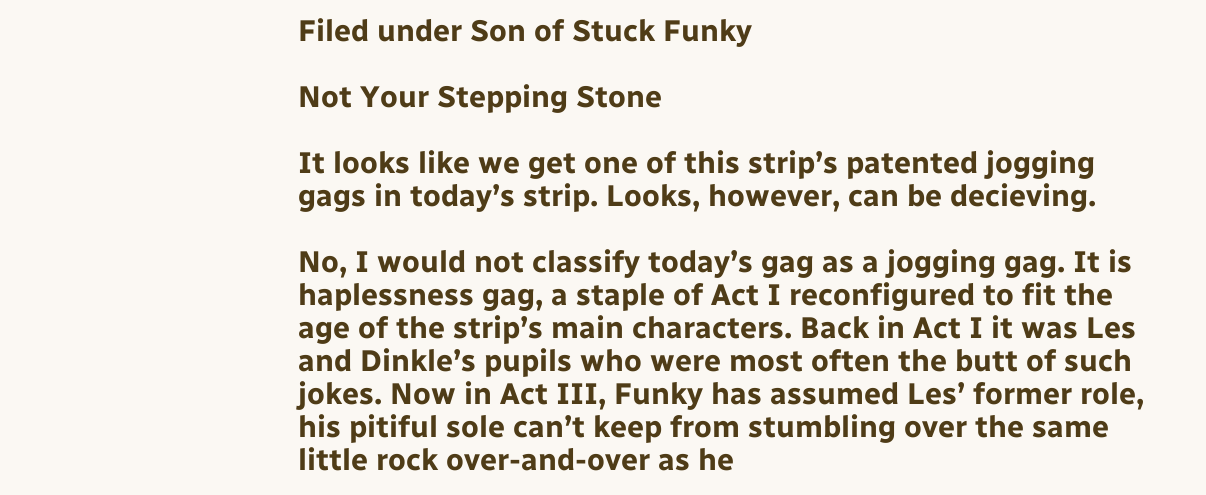Filed under Son of Stuck Funky

Not Your Stepping Stone

It looks like we get one of this strip’s patented jogging gags in today’s strip. Looks, however, can be decieving.

No, I would not classify today’s gag as a jogging gag. It is haplessness gag, a staple of Act I reconfigured to fit the age of the strip’s main characters. Back in Act I it was Les and Dinkle’s pupils who were most often the butt of such jokes. Now in Act III, Funky has assumed Les’ former role, his pitiful sole can’t keep from stumbling over the same little rock over-and-over as he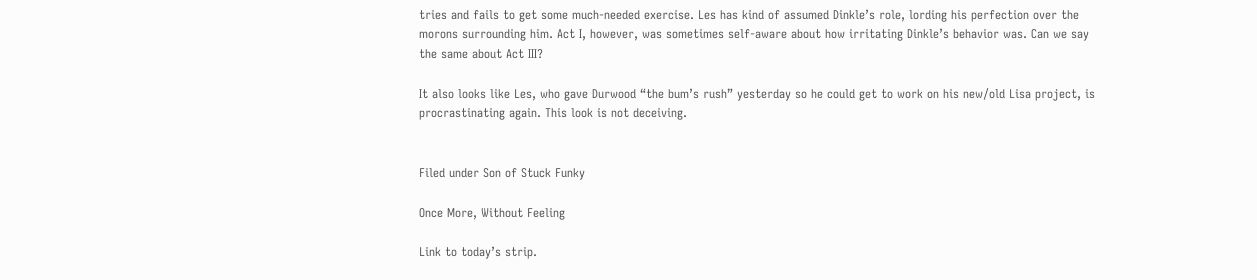tries and fails to get some much-needed exercise. Les has kind of assumed Dinkle’s role, lording his perfection over the morons surrounding him. Act I, however, was sometimes self-aware about how irritating Dinkle’s behavior was. Can we say the same about Act III?

It also looks like Les, who gave Durwood “the bum’s rush” yesterday so he could get to work on his new/old Lisa project, is procrastinating again. This look is not deceiving.


Filed under Son of Stuck Funky

Once More, Without Feeling

Link to today’s strip.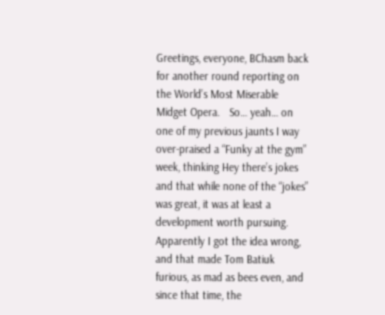Greetings, everyone, BChasm back for another round reporting on the World’s Most Miserable Midget Opera.   So… yeah… on one of my previous jaunts I way over-praised a “Funky at the gym” week, thinking Hey there’s jokes and that while none of the “jokes” was great, it was at least a development worth pursuing.   Apparently I got the idea wrong, and that made Tom Batiuk furious, as mad as bees even, and since that time, the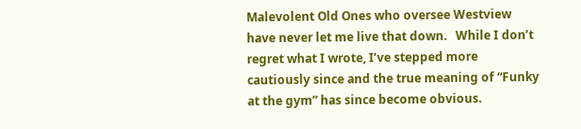Malevolent Old Ones who oversee Westview have never let me live that down.   While I don’t regret what I wrote, I’ve stepped more cautiously since and the true meaning of “Funky at the gym” has since become obvious.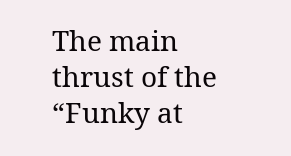The main thrust of the “Funky at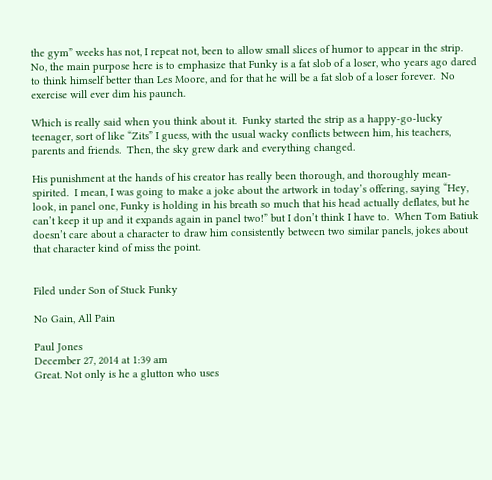the gym” weeks has not, I repeat not, been to allow small slices of humor to appear in the strip.  No, the main purpose here is to emphasize that Funky is a fat slob of a loser, who years ago dared to think himself better than Les Moore, and for that he will be a fat slob of a loser forever.  No exercise will ever dim his paunch.

Which is really said when you think about it.  Funky started the strip as a happy-go-lucky teenager, sort of like “Zits” I guess, with the usual wacky conflicts between him, his teachers, parents and friends.  Then, the sky grew dark and everything changed.

His punishment at the hands of his creator has really been thorough, and thoroughly mean-spirited.  I mean, I was going to make a joke about the artwork in today’s offering, saying “Hey, look, in panel one, Funky is holding in his breath so much that his head actually deflates, but he can’t keep it up and it expands again in panel two!” but I don’t think I have to.  When Tom Batiuk doesn’t care about a character to draw him consistently between two similar panels, jokes about that character kind of miss the point.


Filed under Son of Stuck Funky

No Gain, All Pain

Paul Jones
December 27, 2014 at 1:39 am
Great. Not only is he a glutton who uses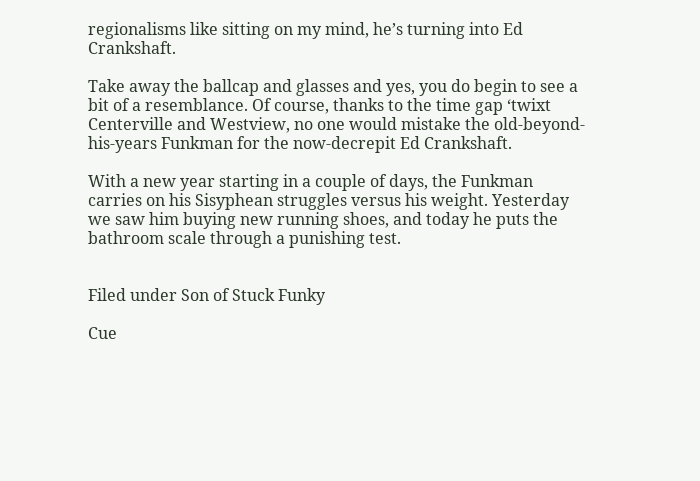regionalisms like sitting on my mind, he’s turning into Ed Crankshaft.

Take away the ballcap and glasses and yes, you do begin to see a bit of a resemblance. Of course, thanks to the time gap ‘twixt Centerville and Westview, no one would mistake the old-beyond-his-years Funkman for the now-decrepit Ed Crankshaft.

With a new year starting in a couple of days, the Funkman carries on his Sisyphean struggles versus his weight. Yesterday we saw him buying new running shoes, and today he puts the bathroom scale through a punishing test.


Filed under Son of Stuck Funky

Cue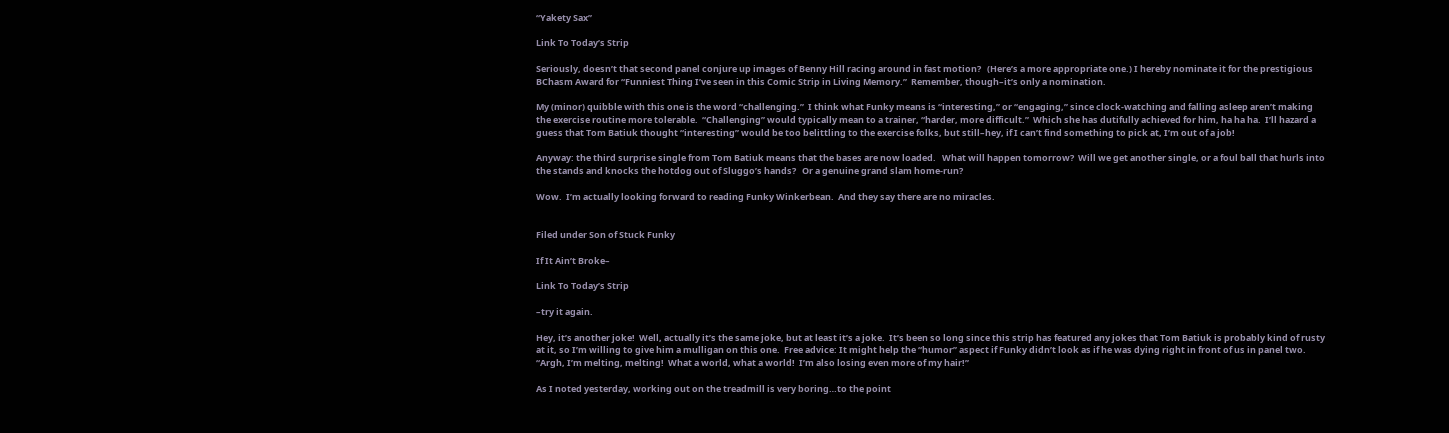“Yakety Sax”

Link To Today’s Strip

Seriously, doesn’t that second panel conjure up images of Benny Hill racing around in fast motion?   (Here’s a more appropriate one.) I hereby nominate it for the prestigious BChasm Award for “Funniest Thing I’ve seen in this Comic Strip in Living Memory.”  Remember, though–it’s only a nomination.

My (minor) quibble with this one is the word “challenging.”  I think what Funky means is “interesting,” or “engaging,” since clock-watching and falling asleep aren’t making the exercise routine more tolerable.  “Challenging” would typically mean to a trainer, “harder, more difficult.”  Which she has dutifully achieved for him, ha ha ha.  I’ll hazard a guess that Tom Batiuk thought “interesting” would be too belittling to the exercise folks, but still–hey, if I can’t find something to pick at, I’m out of a job!

Anyway: the third surprise single from Tom Batiuk means that the bases are now loaded.   What will happen tomorrow?  Will we get another single, or a foul ball that hurls into the stands and knocks the hotdog out of Sluggo’s hands?   Or a genuine grand slam home-run?

Wow.  I’m actually looking forward to reading Funky Winkerbean.  And they say there are no miracles.


Filed under Son of Stuck Funky

If It Ain’t Broke–

Link To Today’s Strip

–try it again.

Hey, it’s another joke!  Well, actually it’s the same joke, but at least it’s a joke.  It’s been so long since this strip has featured any jokes that Tom Batiuk is probably kind of rusty at it, so I’m willing to give him a mulligan on this one.  Free advice: It might help the “humor” aspect if Funky didn’t look as if he was dying right in front of us in panel two.  “Argh, I’m melting, melting!  What a world, what a world!  I’m also losing even more of my hair!”

As I noted yesterday, working out on the treadmill is very boring…to the point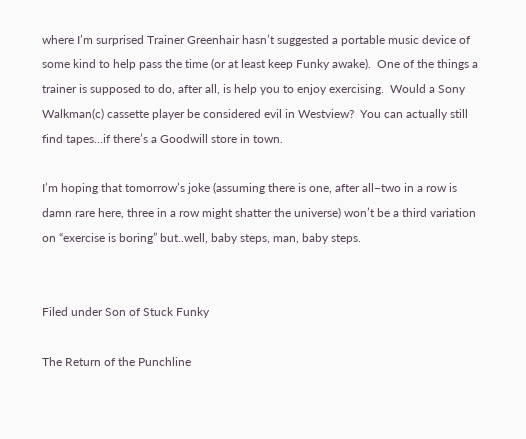where I’m surprised Trainer Greenhair hasn’t suggested a portable music device of some kind to help pass the time (or at least keep Funky awake).  One of the things a trainer is supposed to do, after all, is help you to enjoy exercising.  Would a Sony Walkman(c) cassette player be considered evil in Westview?  You can actually still find tapes…if there’s a Goodwill store in town.

I’m hoping that tomorrow’s joke (assuming there is one, after all–two in a row is damn rare here, three in a row might shatter the universe) won’t be a third variation on “exercise is boring” but..well, baby steps, man, baby steps.


Filed under Son of Stuck Funky

The Return of the Punchline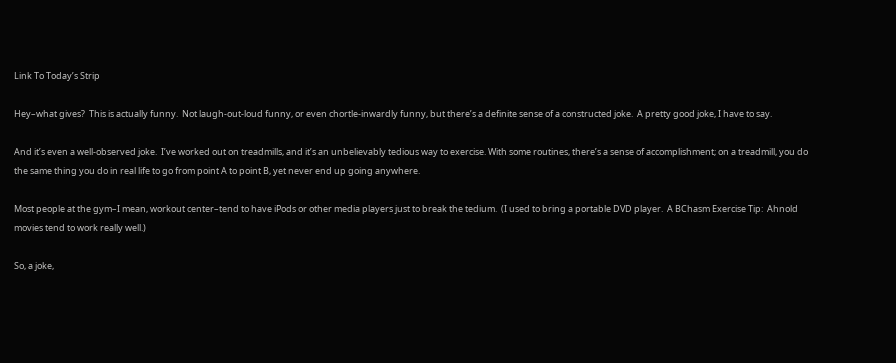Link To Today’s Strip

Hey–what gives?  This is actually funny.  Not laugh-out-loud funny, or even chortle-inwardly funny, but there’s a definite sense of a constructed joke.  A pretty good joke, I have to say.

And it’s even a well-observed joke.  I’ve worked out on treadmills, and it’s an unbelievably tedious way to exercise. With some routines, there’s a sense of accomplishment; on a treadmill, you do the same thing you do in real life to go from point A to point B, yet never end up going anywhere.

Most people at the gym–I mean, workout center–tend to have iPods or other media players just to break the tedium.  (I used to bring a portable DVD player.  A BChasm Exercise Tip:  Ahnold movies tend to work really well.)

So, a joke,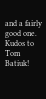and a fairly good one.  Kudos to Tom Batiuk!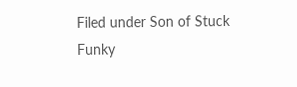Filed under Son of Stuck Funky